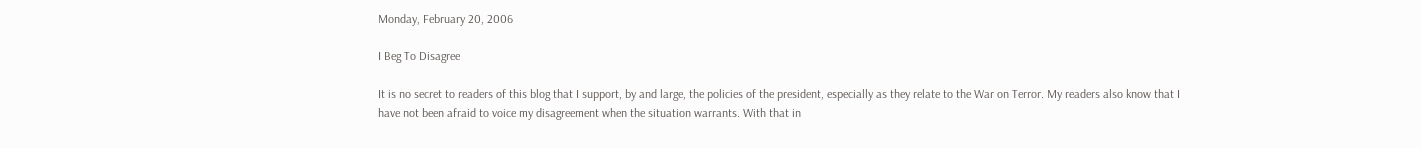Monday, February 20, 2006

I Beg To Disagree

It is no secret to readers of this blog that I support, by and large, the policies of the president, especially as they relate to the War on Terror. My readers also know that I have not been afraid to voice my disagreement when the situation warrants. With that in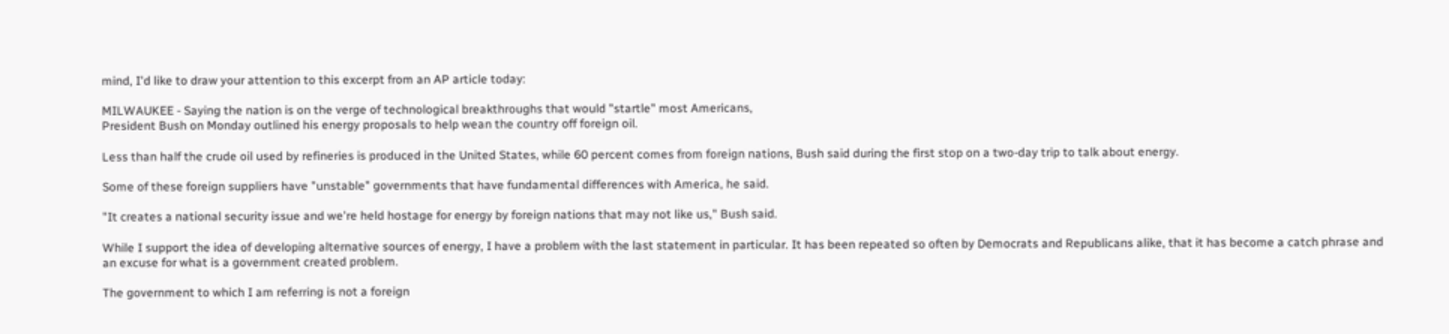mind, I'd like to draw your attention to this excerpt from an AP article today:

MILWAUKEE - Saying the nation is on the verge of technological breakthroughs that would "startle" most Americans,
President Bush on Monday outlined his energy proposals to help wean the country off foreign oil.

Less than half the crude oil used by refineries is produced in the United States, while 60 percent comes from foreign nations, Bush said during the first stop on a two-day trip to talk about energy.

Some of these foreign suppliers have "unstable" governments that have fundamental differences with America, he said.

"It creates a national security issue and we're held hostage for energy by foreign nations that may not like us," Bush said.

While I support the idea of developing alternative sources of energy, I have a problem with the last statement in particular. It has been repeated so often by Democrats and Republicans alike, that it has become a catch phrase and an excuse for what is a government created problem.

The government to which I am referring is not a foreign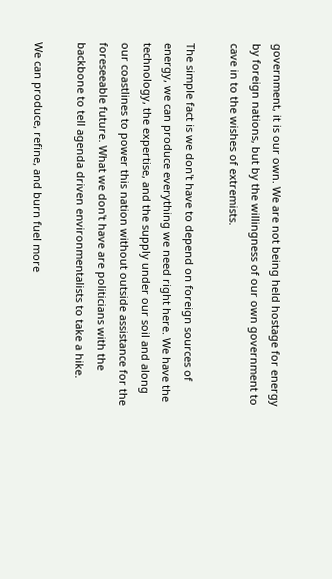government, it is our own. We are not being held hostage for energy by foreign nations, but by the willingness of our own government to cave in to the wishes of extremists.

The simple fact is we don't have to depend on foreign sources of energy, we can produce everything we need right here. We have the technology, the expertise, and the supply under our soil and along our coastlines to power this nation without outside assistance for the foreseeable future. What we don't have are politicians with the backbone to tell agenda driven environmentalists to take a hike.

We can produce, refine, and burn fuel more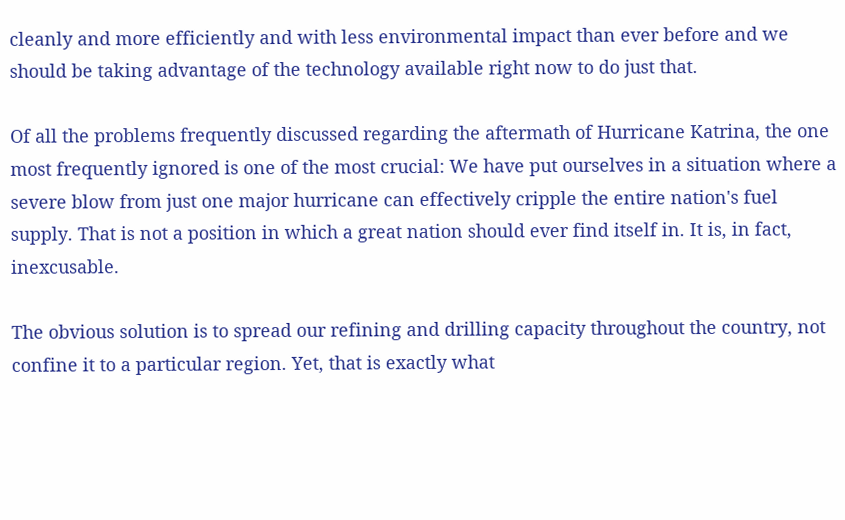cleanly and more efficiently and with less environmental impact than ever before and we should be taking advantage of the technology available right now to do just that.

Of all the problems frequently discussed regarding the aftermath of Hurricane Katrina, the one most frequently ignored is one of the most crucial: We have put ourselves in a situation where a severe blow from just one major hurricane can effectively cripple the entire nation's fuel supply. That is not a position in which a great nation should ever find itself in. It is, in fact, inexcusable.

The obvious solution is to spread our refining and drilling capacity throughout the country, not confine it to a particular region. Yet, that is exactly what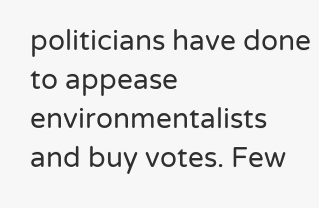politicians have done to appease environmentalists and buy votes. Few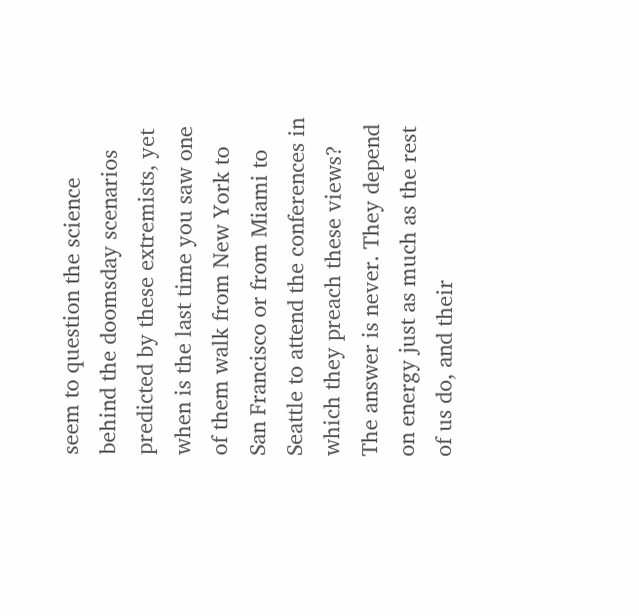seem to question the science behind the doomsday scenarios predicted by these extremists, yet when is the last time you saw one of them walk from New York to San Francisco or from Miami to Seattle to attend the conferences in which they preach these views? The answer is never. They depend on energy just as much as the rest of us do, and their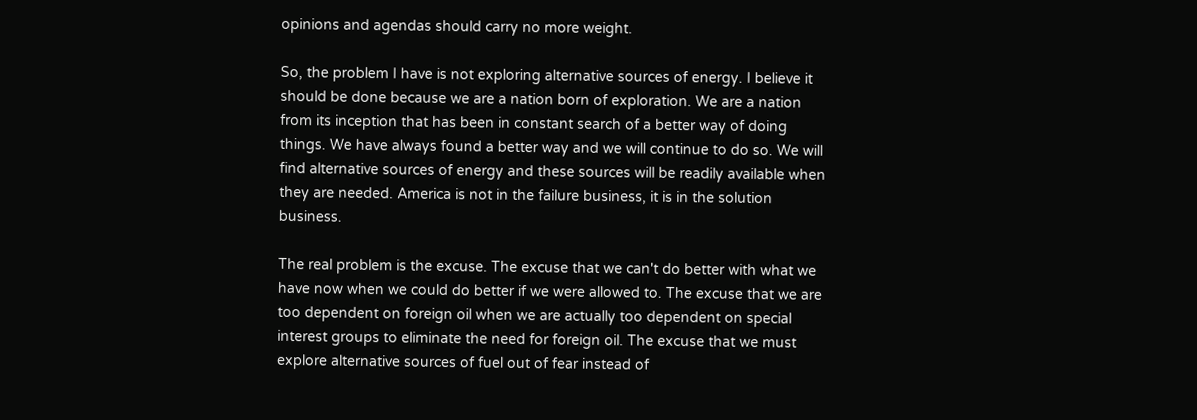opinions and agendas should carry no more weight.

So, the problem I have is not exploring alternative sources of energy. I believe it should be done because we are a nation born of exploration. We are a nation from its inception that has been in constant search of a better way of doing things. We have always found a better way and we will continue to do so. We will find alternative sources of energy and these sources will be readily available when they are needed. America is not in the failure business, it is in the solution business.

The real problem is the excuse. The excuse that we can't do better with what we have now when we could do better if we were allowed to. The excuse that we are too dependent on foreign oil when we are actually too dependent on special interest groups to eliminate the need for foreign oil. The excuse that we must explore alternative sources of fuel out of fear instead of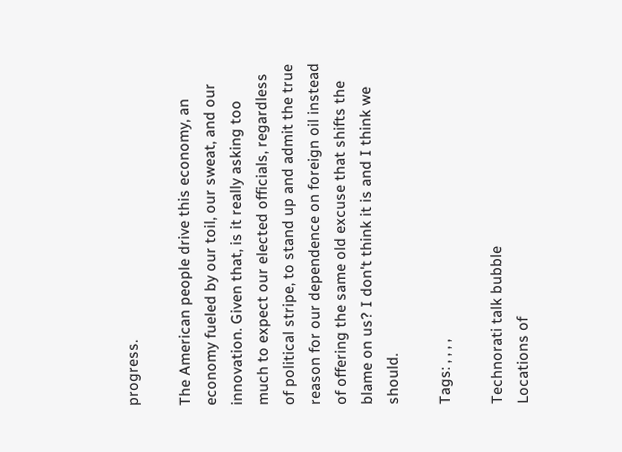progress.

The American people drive this economy, an economy fueled by our toil, our sweat, and our innovation. Given that, is it really asking too much to expect our elected officials, regardless of political stripe, to stand up and admit the true reason for our dependence on foreign oil instead of offering the same old excuse that shifts the blame on us? I don't think it is and I think we should.

Tags: , , , ,

Technorati talk bubble
Locations of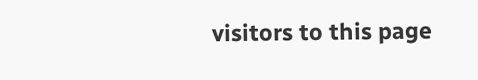visitors to this page